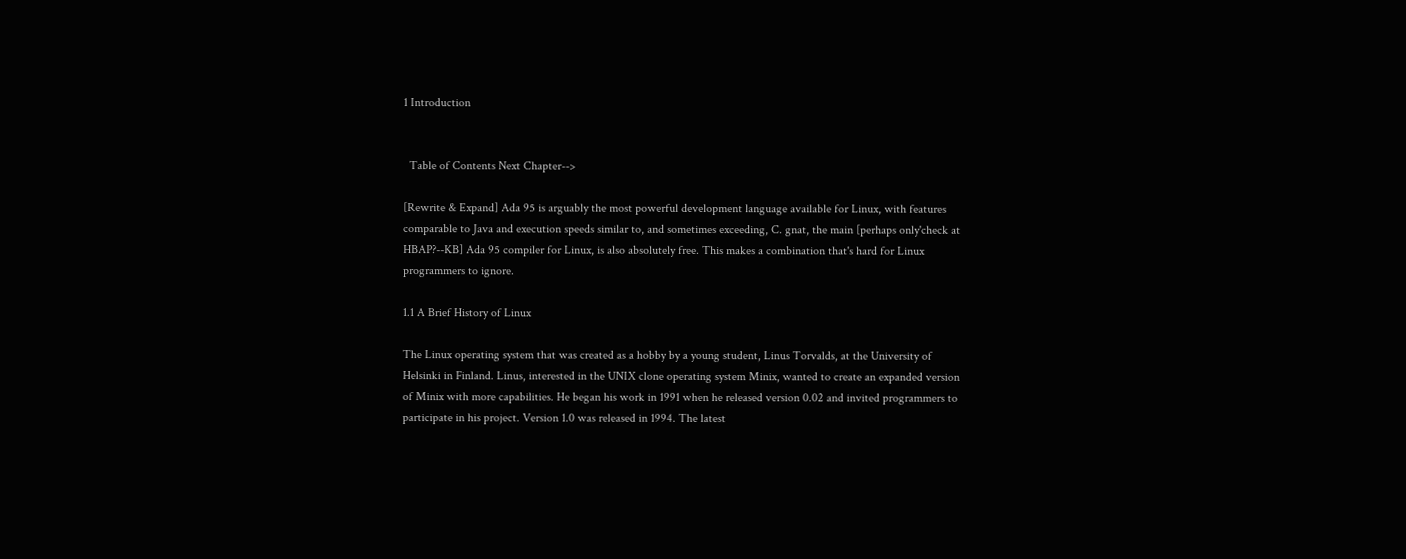1 Introduction


  Table of Contents Next Chapter-->

[Rewrite & Expand] Ada 95 is arguably the most powerful development language available for Linux, with features comparable to Java and execution speeds similar to, and sometimes exceeding, C. gnat, the main [perhaps only'check at HBAP?--KB] Ada 95 compiler for Linux, is also absolutely free. This makes a combination that's hard for Linux programmers to ignore.

1.1 A Brief History of Linux

The Linux operating system that was created as a hobby by a young student, Linus Torvalds, at the University of Helsinki in Finland. Linus, interested in the UNIX clone operating system Minix, wanted to create an expanded version of Minix with more capabilities. He began his work in 1991 when he released version 0.02 and invited programmers to participate in his project. Version 1.0 was released in 1994. The latest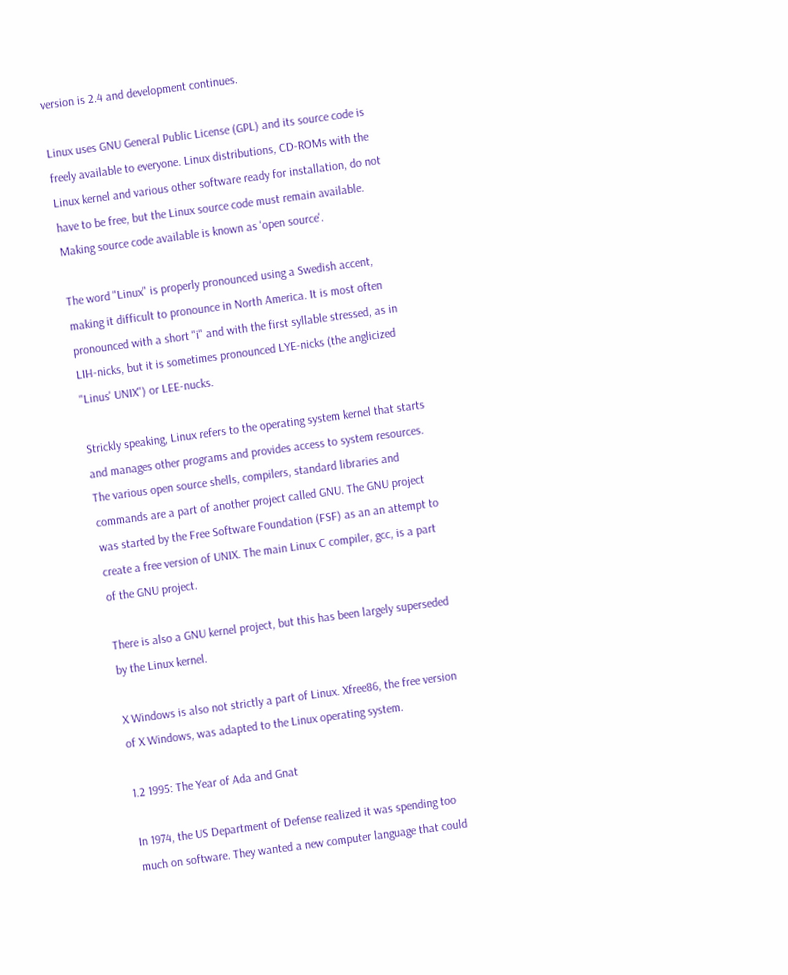version is 2.4 and development continues.

Linux uses GNU General Public License (GPL) and its source code is freely available to everyone. Linux distributions, CD-ROMs with the Linux kernel and various other software ready for installation, do not have to be free, but the Linux source code must remain available. Making source code available is known as 'open source'.

The word "Linux" is properly pronounced using a Swedish accent, making it difficult to pronounce in North America. It is most often pronounced with a short "i" and with the first syllable stressed, as in LIH-nicks, but it is sometimes pronounced LYE-nicks (the anglicized "Linus' UNIX") or LEE-nucks.

Strickly speaking, Linux refers to the operating system kernel that starts and manages other programs and provides access to system resources. The various open source shells, compilers, standard libraries and commands are a part of another project called GNU. The GNU project was started by the Free Software Foundation (FSF) as an an attempt to create a free version of UNIX. The main Linux C compiler, gcc, is a part of the GNU project.

There is also a GNU kernel project, but this has been largely superseded by the Linux kernel.

X Windows is also not strictly a part of Linux. Xfree86, the free version of X Windows, was adapted to the Linux operating system.

1.2 1995: The Year of Ada and Gnat

In 1974, the US Department of Defense realized it was spending too much on software. They wanted a new computer language that could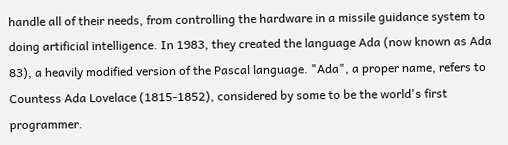handle all of their needs, from controlling the hardware in a missile guidance system to doing artificial intelligence. In 1983, they created the language Ada (now known as Ada 83), a heavily modified version of the Pascal language. "Ada", a proper name, refers to Countess Ada Lovelace (1815-1852), considered by some to be the world's first programmer.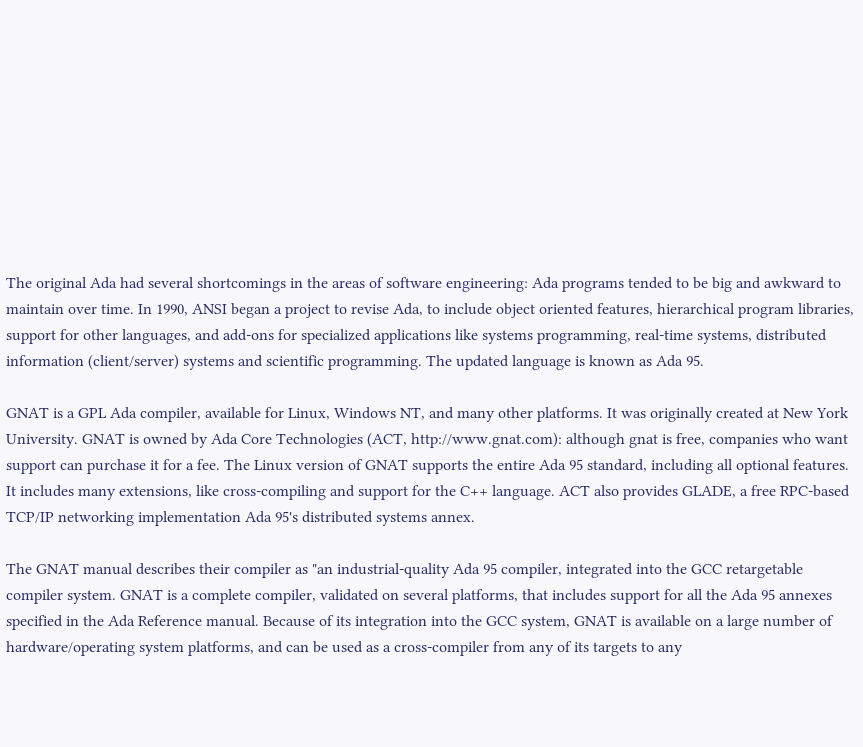The original Ada had several shortcomings in the areas of software engineering: Ada programs tended to be big and awkward to maintain over time. In 1990, ANSI began a project to revise Ada, to include object oriented features, hierarchical program libraries, support for other languages, and add-ons for specialized applications like systems programming, real-time systems, distributed information (client/server) systems and scientific programming. The updated language is known as Ada 95.

GNAT is a GPL Ada compiler, available for Linux, Windows NT, and many other platforms. It was originally created at New York University. GNAT is owned by Ada Core Technologies (ACT, http://www.gnat.com): although gnat is free, companies who want support can purchase it for a fee. The Linux version of GNAT supports the entire Ada 95 standard, including all optional features. It includes many extensions, like cross-compiling and support for the C++ language. ACT also provides GLADE, a free RPC-based TCP/IP networking implementation Ada 95's distributed systems annex.

The GNAT manual describes their compiler as "an industrial-quality Ada 95 compiler, integrated into the GCC retargetable compiler system. GNAT is a complete compiler, validated on several platforms, that includes support for all the Ada 95 annexes specified in the Ada Reference manual. Because of its integration into the GCC system, GNAT is available on a large number of hardware/operating system platforms, and can be used as a cross-compiler from any of its targets to any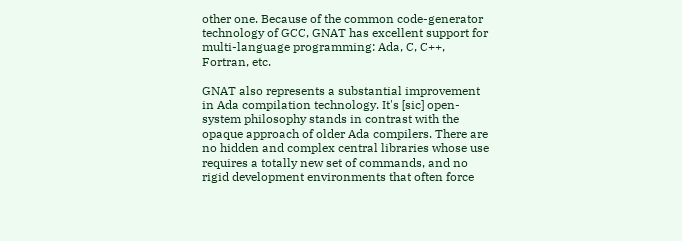other one. Because of the common code-generator technology of GCC, GNAT has excellent support for multi-language programming: Ada, C, C++, Fortran, etc.

GNAT also represents a substantial improvement in Ada compilation technology. It's [sic] open-system philosophy stands in contrast with the opaque approach of older Ada compilers. There are no hidden and complex central libraries whose use requires a totally new set of commands, and no rigid development environments that often force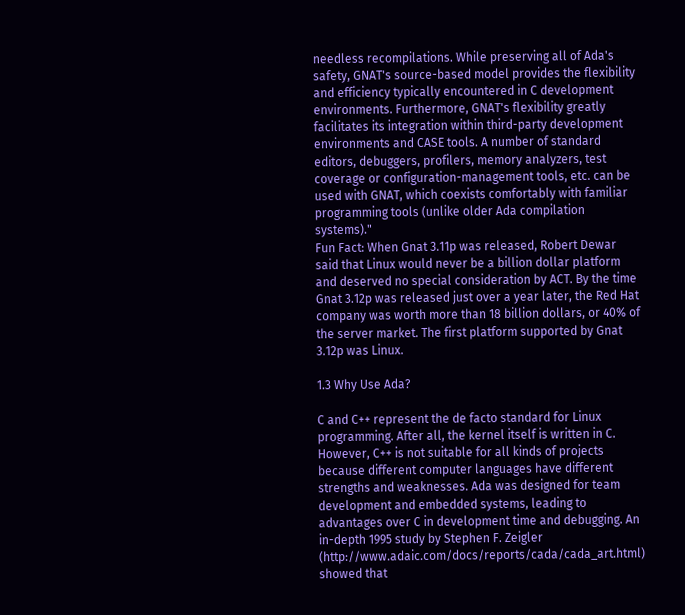needless recompilations. While preserving all of Ada's safety, GNAT's source-based model provides the flexibility and efficiency typically encountered in C development environments. Furthermore, GNAT's flexibility greatly facilitates its integration within third-party development environments and CASE tools. A number of standard editors, debuggers, profilers, memory analyzers, test coverage or configuration-management tools, etc. can be used with GNAT, which coexists comfortably with familiar programming tools (unlike older Ada compilation systems)."
Fun Fact: When Gnat 3.11p was released, Robert Dewar said that Linux would never be a billion dollar platform and deserved no special consideration by ACT. By the time Gnat 3.12p was released just over a year later, the Red Hat company was worth more than 18 billion dollars, or 40% of the server market. The first platform supported by Gnat 3.12p was Linux.

1.3 Why Use Ada?

C and C++ represent the de facto standard for Linux programming. After all, the kernel itself is written in C. However, C++ is not suitable for all kinds of projects because different computer languages have different strengths and weaknesses. Ada was designed for team development and embedded systems, leading to advantages over C in development time and debugging. An in-depth 1995 study by Stephen F. Zeigler (http://www.adaic.com/docs/reports/cada/cada_art.html) showed that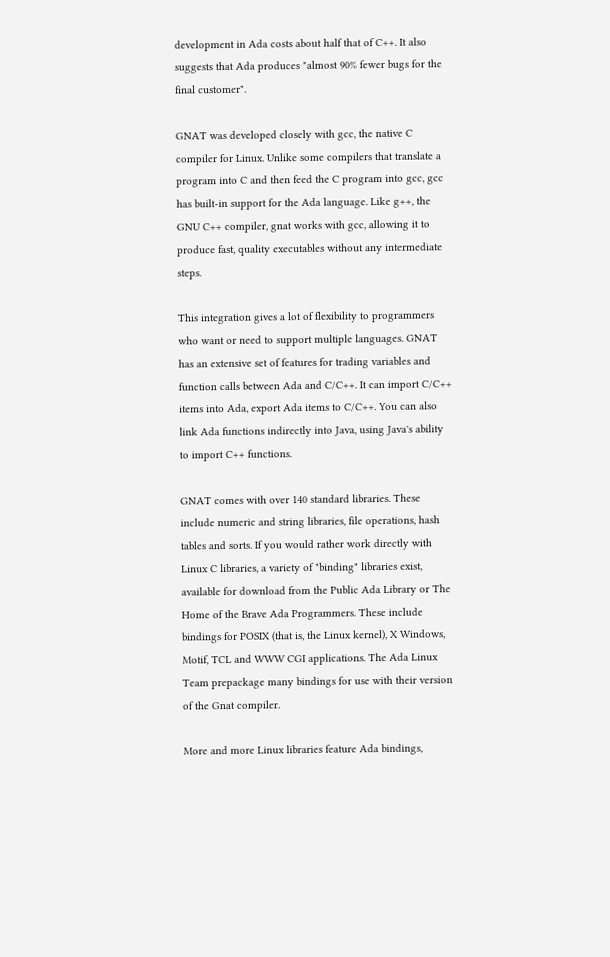development in Ada costs about half that of C++. It also suggests that Ada produces "almost 90% fewer bugs for the final customer".

GNAT was developed closely with gcc, the native C compiler for Linux. Unlike some compilers that translate a program into C and then feed the C program into gcc, gcc has built-in support for the Ada language. Like g++, the GNU C++ compiler, gnat works with gcc, allowing it to produce fast, quality executables without any intermediate steps.

This integration gives a lot of flexibility to programmers who want or need to support multiple languages. GNAT has an extensive set of features for trading variables and function calls between Ada and C/C++. It can import C/C++ items into Ada, export Ada items to C/C++. You can also link Ada functions indirectly into Java, using Java's ability to import C++ functions.

GNAT comes with over 140 standard libraries. These include numeric and string libraries, file operations, hash tables and sorts. If you would rather work directly with Linux C libraries, a variety of "binding" libraries exist, available for download from the Public Ada Library or The Home of the Brave Ada Programmers. These include bindings for POSIX (that is, the Linux kernel), X Windows, Motif, TCL and WWW CGI applications. The Ada Linux Team prepackage many bindings for use with their version of the Gnat compiler.

More and more Linux libraries feature Ada bindings,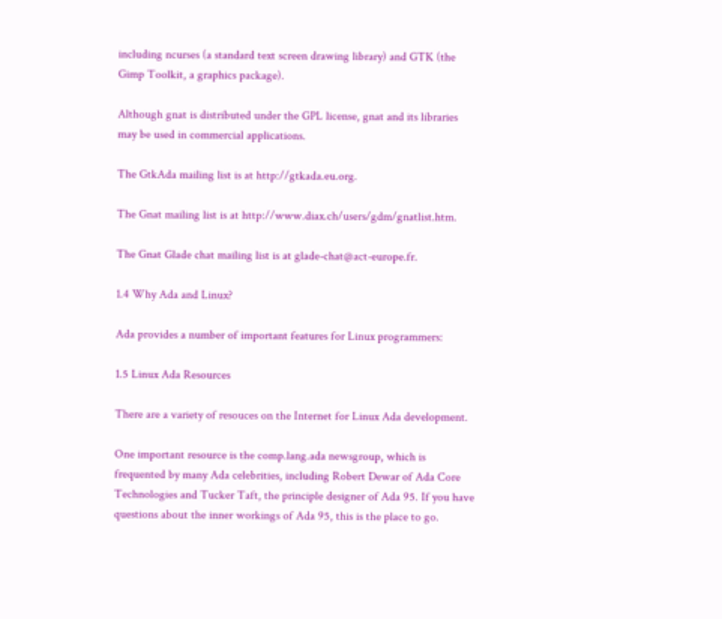including ncurses (a standard text screen drawing library) and GTK (the Gimp Toolkit, a graphics package).

Although gnat is distributed under the GPL license, gnat and its libraries may be used in commercial applications.

The GtkAda mailing list is at http://gtkada.eu.org.

The Gnat mailing list is at http://www.diax.ch/users/gdm/gnatlist.htm.

The Gnat Glade chat mailing list is at glade-chat@act-europe.fr.

1.4 Why Ada and Linux?

Ada provides a number of important features for Linux programmers:

1.5 Linux Ada Resources

There are a variety of resouces on the Internet for Linux Ada development.

One important resource is the comp.lang.ada newsgroup, which is frequented by many Ada celebrities, including Robert Dewar of Ada Core Technologies and Tucker Taft, the principle designer of Ada 95. If you have questions about the inner workings of Ada 95, this is the place to go.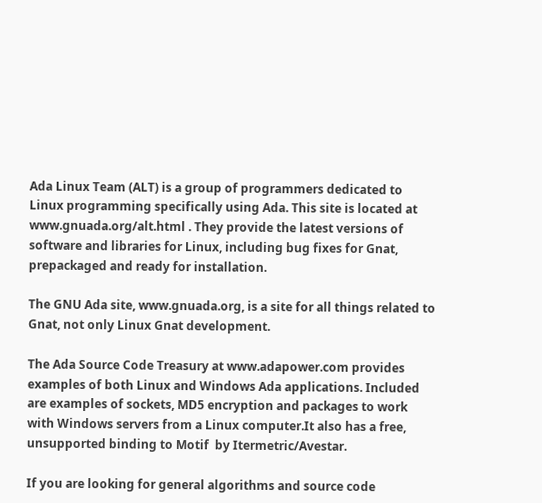Ada Linux Team (ALT) is a group of programmers dedicated to Linux programming specifically using Ada. This site is located at www.gnuada.org/alt.html . They provide the latest versions of software and libraries for Linux, including bug fixes for Gnat, prepackaged and ready for installation.

The GNU Ada site, www.gnuada.org, is a site for all things related to Gnat, not only Linux Gnat development.

The Ada Source Code Treasury at www.adapower.com provides examples of both Linux and Windows Ada applications. Included are examples of sockets, MD5 encryption and packages to work with Windows servers from a Linux computer.It also has a free, unsupported binding to Motif  by Itermetric/Avestar.

If you are looking for general algorithms and source code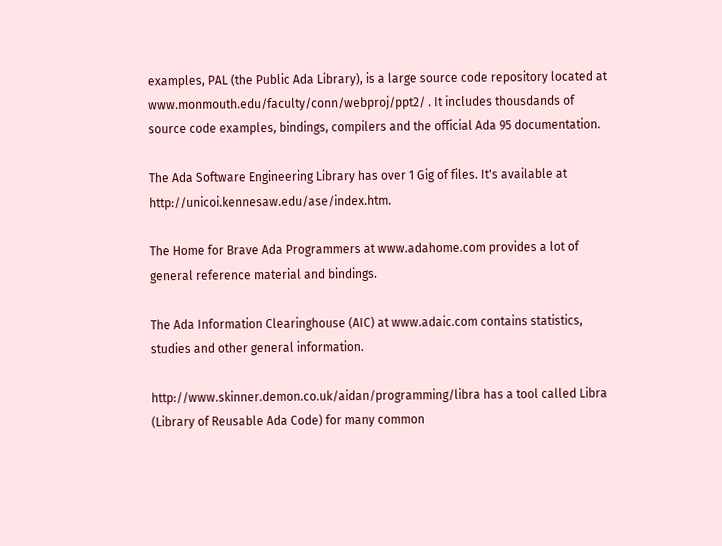examples, PAL (the Public Ada Library), is a large source code repository located at www.monmouth.edu/faculty/conn/webproj/ppt2/ . It includes thousdands of source code examples, bindings, compilers and the official Ada 95 documentation.

The Ada Software Engineering Library has over 1 Gig of files. It's available at http://unicoi.kennesaw.edu/ase/index.htm.

The Home for Brave Ada Programmers at www.adahome.com provides a lot of general reference material and bindings.

The Ada Information Clearinghouse (AIC) at www.adaic.com contains statistics, studies and other general information.

http://www.skinner.demon.co.uk/aidan/programming/libra has a tool called Libra (Library of Reusable Ada Code) for many common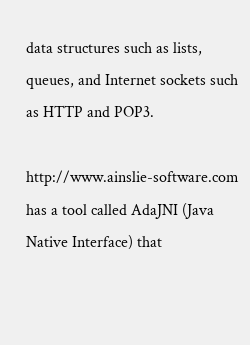data structures such as lists, queues, and Internet sockets such as HTTP and POP3.

http://www.ainslie-software.com has a tool called AdaJNI (Java Native Interface) that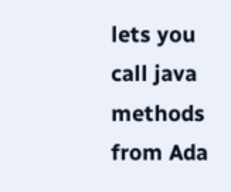lets you call java methods from Ada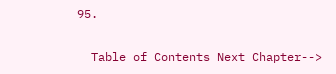95.

  Table of Contents Next Chapter-->